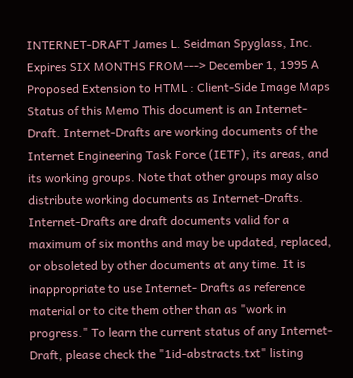INTERNET-DRAFT James L. Seidman Spyglass, Inc. Expires SIX MONTHS FROM---> December 1, 1995 A Proposed Extension to HTML : Client-Side Image Maps Status of this Memo This document is an Internet-Draft. Internet-Drafts are working documents of the Internet Engineering Task Force (IETF), its areas, and its working groups. Note that other groups may also distribute working documents as Internet-Drafts. Internet-Drafts are draft documents valid for a maximum of six months and may be updated, replaced, or obsoleted by other documents at any time. It is inappropriate to use Internet- Drafts as reference material or to cite them other than as "work in progress." To learn the current status of any Internet-Draft, please check the "1id-abstracts.txt" listing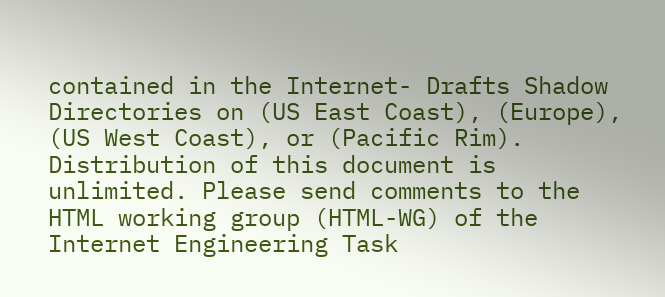contained in the Internet- Drafts Shadow Directories on (US East Coast), (Europe), (US West Coast), or (Pacific Rim). Distribution of this document is unlimited. Please send comments to the HTML working group (HTML-WG) of the Internet Engineering Task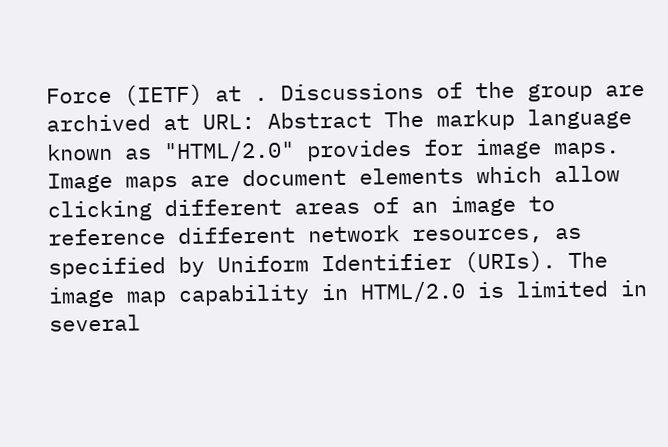Force (IETF) at . Discussions of the group are archived at URL: Abstract The markup language known as "HTML/2.0" provides for image maps. Image maps are document elements which allow clicking different areas of an image to reference different network resources, as specified by Uniform Identifier (URIs). The image map capability in HTML/2.0 is limited in several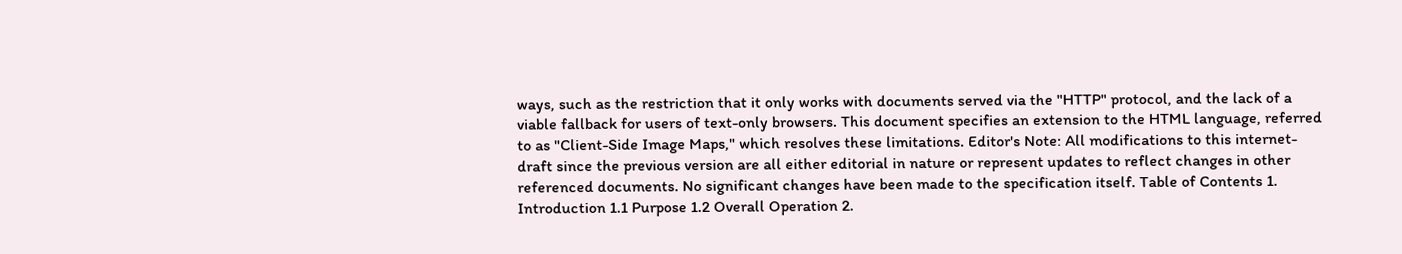ways, such as the restriction that it only works with documents served via the "HTTP" protocol, and the lack of a viable fallback for users of text-only browsers. This document specifies an extension to the HTML language, referred to as "Client-Side Image Maps," which resolves these limitations. Editor's Note: All modifications to this internet-draft since the previous version are all either editorial in nature or represent updates to reflect changes in other referenced documents. No significant changes have been made to the specification itself. Table of Contents 1. Introduction 1.1 Purpose 1.2 Overall Operation 2.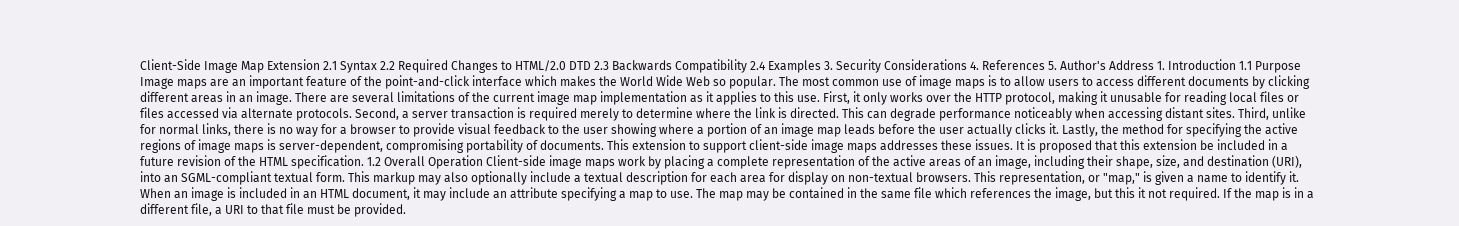Client-Side Image Map Extension 2.1 Syntax 2.2 Required Changes to HTML/2.0 DTD 2.3 Backwards Compatibility 2.4 Examples 3. Security Considerations 4. References 5. Author's Address 1. Introduction 1.1 Purpose Image maps are an important feature of the point-and-click interface which makes the World Wide Web so popular. The most common use of image maps is to allow users to access different documents by clicking different areas in an image. There are several limitations of the current image map implementation as it applies to this use. First, it only works over the HTTP protocol, making it unusable for reading local files or files accessed via alternate protocols. Second, a server transaction is required merely to determine where the link is directed. This can degrade performance noticeably when accessing distant sites. Third, unlike for normal links, there is no way for a browser to provide visual feedback to the user showing where a portion of an image map leads before the user actually clicks it. Lastly, the method for specifying the active regions of image maps is server-dependent, compromising portability of documents. This extension to support client-side image maps addresses these issues. It is proposed that this extension be included in a future revision of the HTML specification. 1.2 Overall Operation Client-side image maps work by placing a complete representation of the active areas of an image, including their shape, size, and destination (URI), into an SGML-compliant textual form. This markup may also optionally include a textual description for each area for display on non-textual browsers. This representation, or "map," is given a name to identify it. When an image is included in an HTML document, it may include an attribute specifying a map to use. The map may be contained in the same file which references the image, but this it not required. If the map is in a different file, a URI to that file must be provided.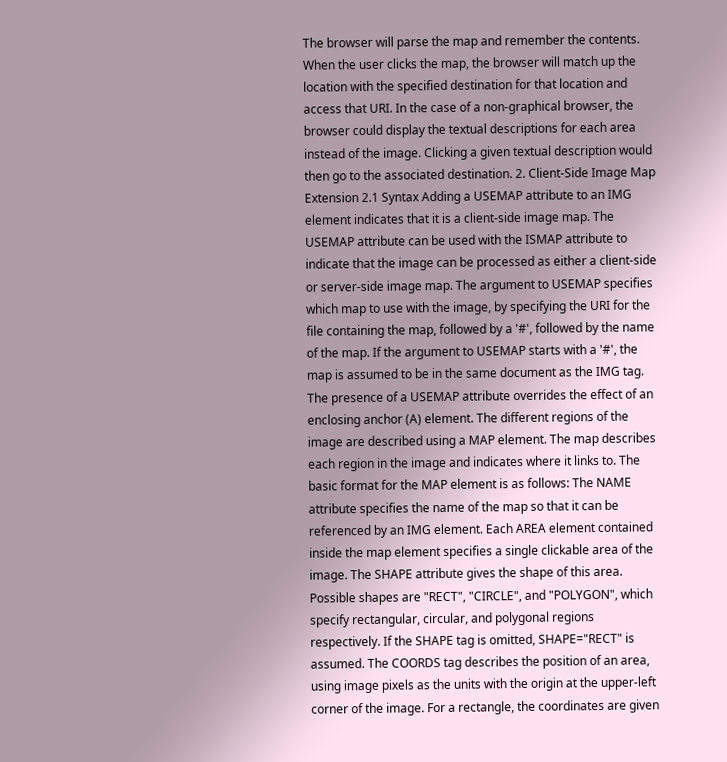The browser will parse the map and remember the contents. When the user clicks the map, the browser will match up the location with the specified destination for that location and access that URI. In the case of a non-graphical browser, the browser could display the textual descriptions for each area instead of the image. Clicking a given textual description would then go to the associated destination. 2. Client-Side Image Map Extension 2.1 Syntax Adding a USEMAP attribute to an IMG element indicates that it is a client-side image map. The USEMAP attribute can be used with the ISMAP attribute to indicate that the image can be processed as either a client-side or server-side image map. The argument to USEMAP specifies which map to use with the image, by specifying the URI for the file containing the map, followed by a '#', followed by the name of the map. If the argument to USEMAP starts with a '#', the map is assumed to be in the same document as the IMG tag. The presence of a USEMAP attribute overrides the effect of an enclosing anchor (A) element. The different regions of the image are described using a MAP element. The map describes each region in the image and indicates where it links to. The basic format for the MAP element is as follows: The NAME attribute specifies the name of the map so that it can be referenced by an IMG element. Each AREA element contained inside the map element specifies a single clickable area of the image. The SHAPE attribute gives the shape of this area. Possible shapes are "RECT", "CIRCLE", and "POLYGON", which specify rectangular, circular, and polygonal regions respectively. If the SHAPE tag is omitted, SHAPE="RECT" is assumed. The COORDS tag describes the position of an area, using image pixels as the units with the origin at the upper-left corner of the image. For a rectangle, the coordinates are given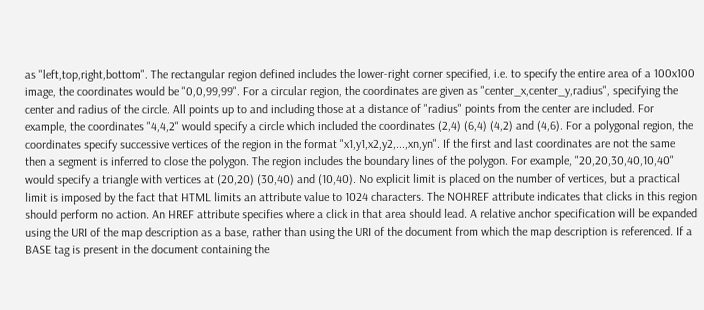as "left,top,right,bottom". The rectangular region defined includes the lower-right corner specified, i.e. to specify the entire area of a 100x100 image, the coordinates would be "0,0,99,99". For a circular region, the coordinates are given as "center_x,center_y,radius", specifying the center and radius of the circle. All points up to and including those at a distance of "radius" points from the center are included. For example, the coordinates "4,4,2" would specify a circle which included the coordinates (2,4) (6,4) (4,2) and (4,6). For a polygonal region, the coordinates specify successive vertices of the region in the format "x1,y1,x2,y2,...,xn,yn". If the first and last coordinates are not the same then a segment is inferred to close the polygon. The region includes the boundary lines of the polygon. For example, "20,20,30,40,10,40" would specify a triangle with vertices at (20,20) (30,40) and (10,40). No explicit limit is placed on the number of vertices, but a practical limit is imposed by the fact that HTML limits an attribute value to 1024 characters. The NOHREF attribute indicates that clicks in this region should perform no action. An HREF attribute specifies where a click in that area should lead. A relative anchor specification will be expanded using the URI of the map description as a base, rather than using the URI of the document from which the map description is referenced. If a BASE tag is present in the document containing the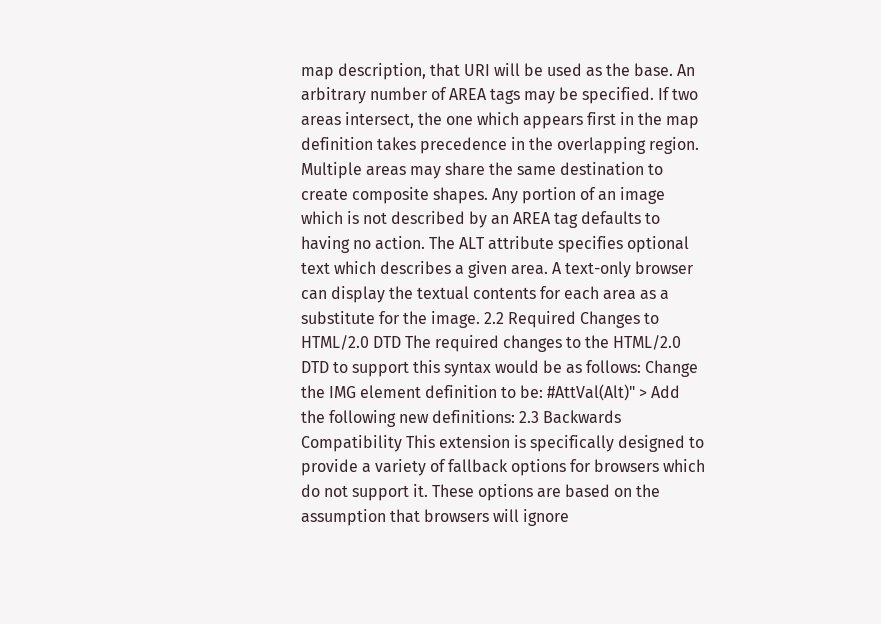map description, that URI will be used as the base. An arbitrary number of AREA tags may be specified. If two areas intersect, the one which appears first in the map definition takes precedence in the overlapping region. Multiple areas may share the same destination to create composite shapes. Any portion of an image which is not described by an AREA tag defaults to having no action. The ALT attribute specifies optional text which describes a given area. A text-only browser can display the textual contents for each area as a substitute for the image. 2.2 Required Changes to HTML/2.0 DTD The required changes to the HTML/2.0 DTD to support this syntax would be as follows: Change the IMG element definition to be: #AttVal(Alt)" > Add the following new definitions: 2.3 Backwards Compatibility This extension is specifically designed to provide a variety of fallback options for browsers which do not support it. These options are based on the assumption that browsers will ignore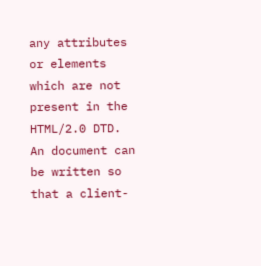any attributes or elements which are not present in the HTML/2.0 DTD. An document can be written so that a client-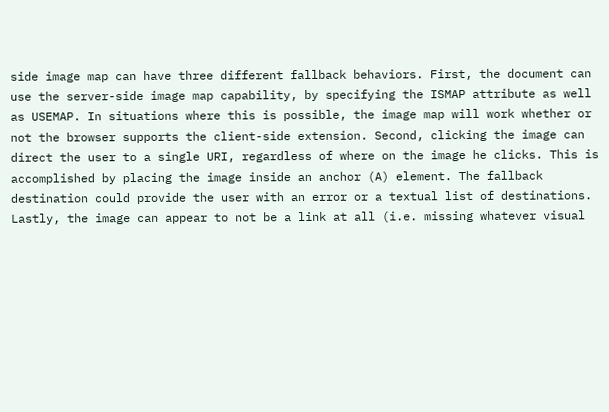side image map can have three different fallback behaviors. First, the document can use the server-side image map capability, by specifying the ISMAP attribute as well as USEMAP. In situations where this is possible, the image map will work whether or not the browser supports the client-side extension. Second, clicking the image can direct the user to a single URI, regardless of where on the image he clicks. This is accomplished by placing the image inside an anchor (A) element. The fallback destination could provide the user with an error or a textual list of destinations. Lastly, the image can appear to not be a link at all (i.e. missing whatever visual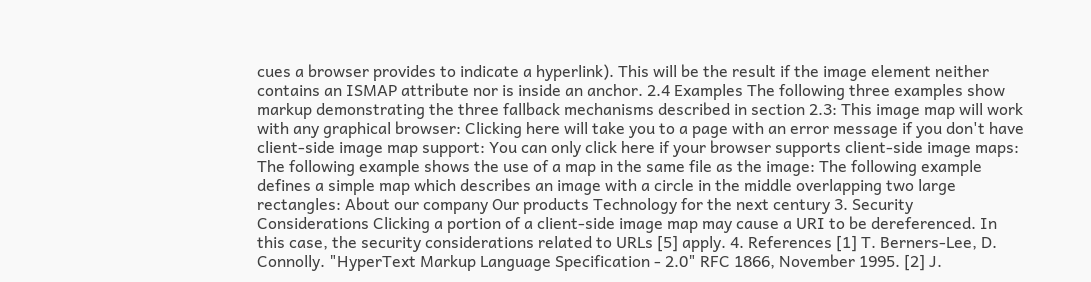cues a browser provides to indicate a hyperlink). This will be the result if the image element neither contains an ISMAP attribute nor is inside an anchor. 2.4 Examples The following three examples show markup demonstrating the three fallback mechanisms described in section 2.3: This image map will work with any graphical browser: Clicking here will take you to a page with an error message if you don't have client-side image map support: You can only click here if your browser supports client-side image maps: The following example shows the use of a map in the same file as the image: The following example defines a simple map which describes an image with a circle in the middle overlapping two large rectangles: About our company Our products Technology for the next century 3. Security Considerations Clicking a portion of a client-side image map may cause a URI to be dereferenced. In this case, the security considerations related to URLs [5] apply. 4. References [1] T. Berners-Lee, D. Connolly. "HyperText Markup Language Specification - 2.0" RFC 1866, November 1995. [2] J.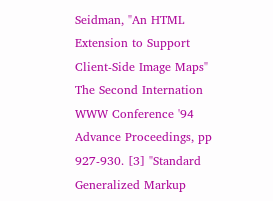Seidman, "An HTML Extension to Support Client-Side Image Maps" The Second Internation WWW Conference '94 Advance Proceedings, pp 927-930. [3] "Standard Generalized Markup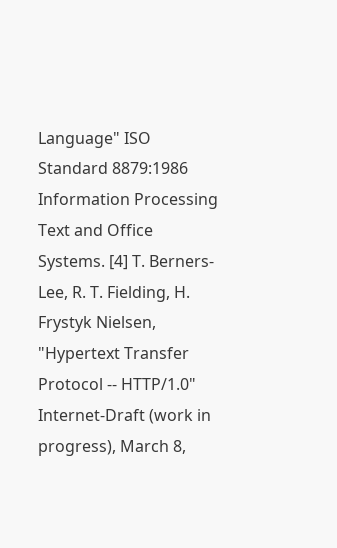Language" ISO Standard 8879:1986 Information Processing Text and Office Systems. [4] T. Berners-Lee, R. T. Fielding, H. Frystyk Nielsen, "Hypertext Transfer Protocol -- HTTP/1.0" Internet-Draft (work in progress), March 8,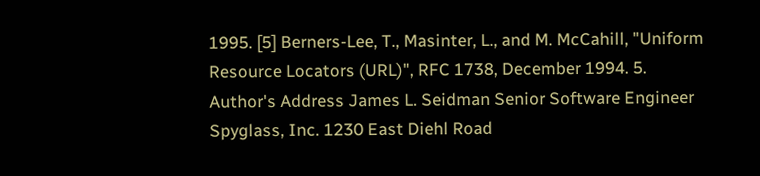1995. [5] Berners-Lee, T., Masinter, L., and M. McCahill, "Uniform Resource Locators (URL)", RFC 1738, December 1994. 5. Author's Address James L. Seidman Senior Software Engineer Spyglass, Inc. 1230 East Diehl Road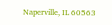Naperville, IL 60563